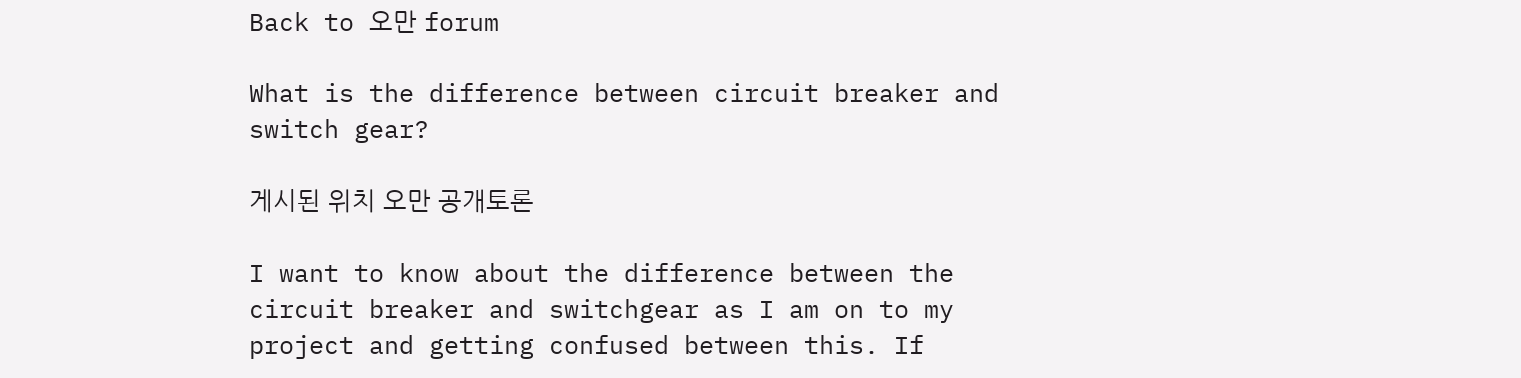Back to 오만 forum

What is the difference between circuit breaker and switch gear?

게시된 위치 오만 공개토론

I want to know about the difference between the circuit breaker and switchgear as I am on to my project and getting confused between this. If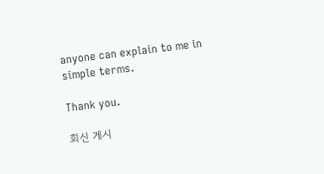anyone can explain to me in simple terms.

Thank you.

회신 게시